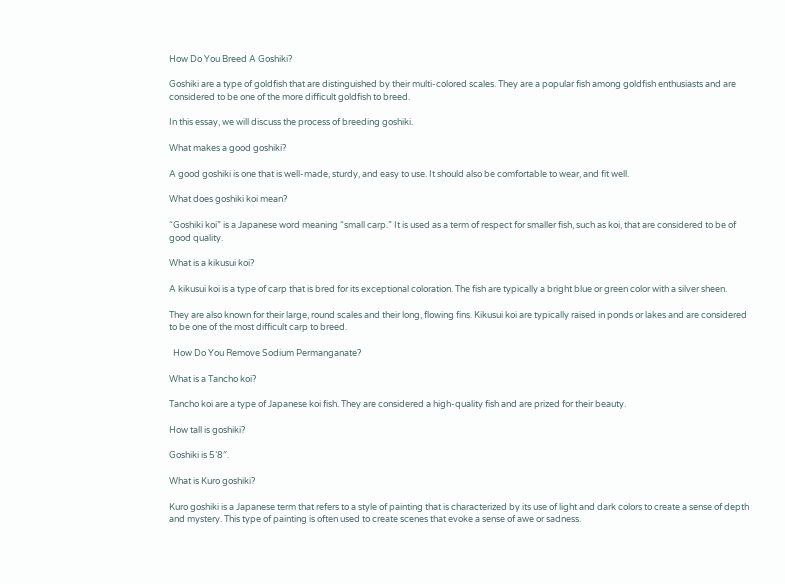How Do You Breed A Goshiki?

Goshiki are a type of goldfish that are distinguished by their multi-colored scales. They are a popular fish among goldfish enthusiasts and are considered to be one of the more difficult goldfish to breed.

In this essay, we will discuss the process of breeding goshiki.

What makes a good goshiki?

A good goshiki is one that is well-made, sturdy, and easy to use. It should also be comfortable to wear, and fit well.

What does goshiki koi mean?

“Goshiki koi” is a Japanese word meaning “small carp.” It is used as a term of respect for smaller fish, such as koi, that are considered to be of good quality.

What is a kikusui koi?

A kikusui koi is a type of carp that is bred for its exceptional coloration. The fish are typically a bright blue or green color with a silver sheen.

They are also known for their large, round scales and their long, flowing fins. Kikusui koi are typically raised in ponds or lakes and are considered to be one of the most difficult carp to breed.

  How Do You Remove Sodium Permanganate?

What is a Tancho koi?

Tancho koi are a type of Japanese koi fish. They are considered a high-quality fish and are prized for their beauty.

How tall is goshiki?

Goshiki is 5’8″.

What is Kuro goshiki?

Kuro goshiki is a Japanese term that refers to a style of painting that is characterized by its use of light and dark colors to create a sense of depth and mystery. This type of painting is often used to create scenes that evoke a sense of awe or sadness.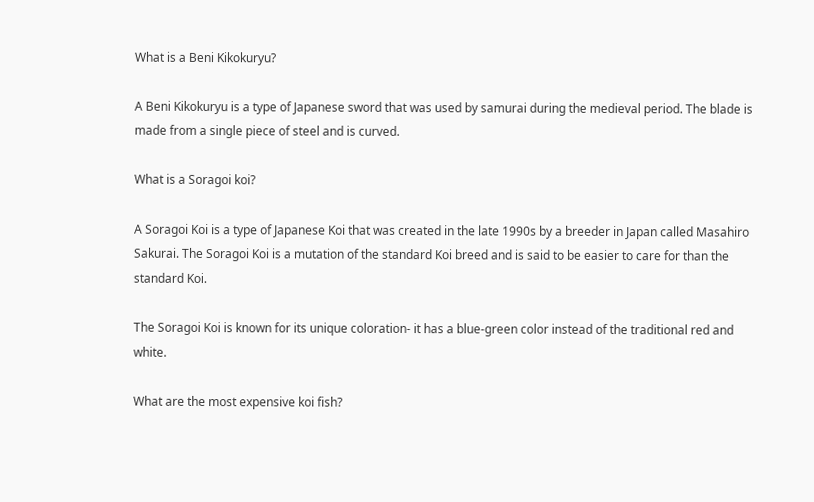What is a Beni Kikokuryu?

A Beni Kikokuryu is a type of Japanese sword that was used by samurai during the medieval period. The blade is made from a single piece of steel and is curved.

What is a Soragoi koi?

A Soragoi Koi is a type of Japanese Koi that was created in the late 1990s by a breeder in Japan called Masahiro Sakurai. The Soragoi Koi is a mutation of the standard Koi breed and is said to be easier to care for than the standard Koi.

The Soragoi Koi is known for its unique coloration- it has a blue-green color instead of the traditional red and white.

What are the most expensive koi fish?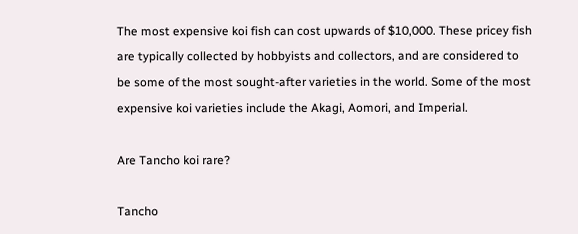The most expensive koi fish can cost upwards of $10,000. These pricey fish are typically collected by hobbyists and collectors, and are considered to be some of the most sought-after varieties in the world. Some of the most expensive koi varieties include the Akagi, Aomori, and Imperial.

Are Tancho koi rare?

Tancho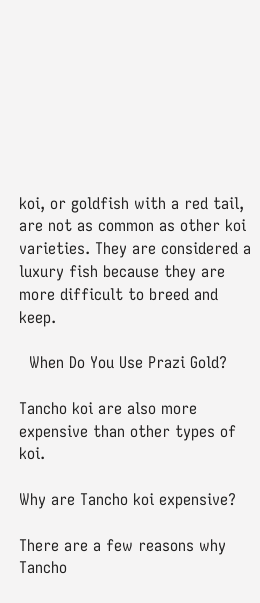koi, or goldfish with a red tail, are not as common as other koi varieties. They are considered a luxury fish because they are more difficult to breed and keep.

  When Do You Use Prazi Gold?

Tancho koi are also more expensive than other types of koi.

Why are Tancho koi expensive?

There are a few reasons why Tancho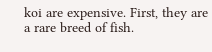koi are expensive. First, they are a rare breed of fish.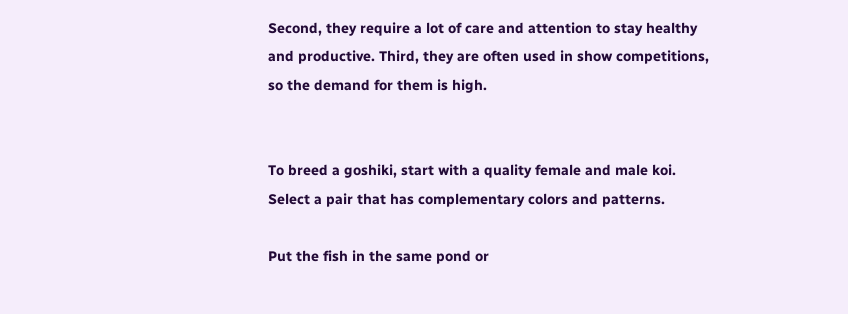Second, they require a lot of care and attention to stay healthy and productive. Third, they are often used in show competitions, so the demand for them is high.


To breed a goshiki, start with a quality female and male koi. Select a pair that has complementary colors and patterns.

Put the fish in the same pond or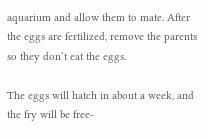aquarium and allow them to mate. After the eggs are fertilized, remove the parents so they don’t eat the eggs.

The eggs will hatch in about a week, and the fry will be free-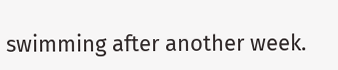swimming after another week.